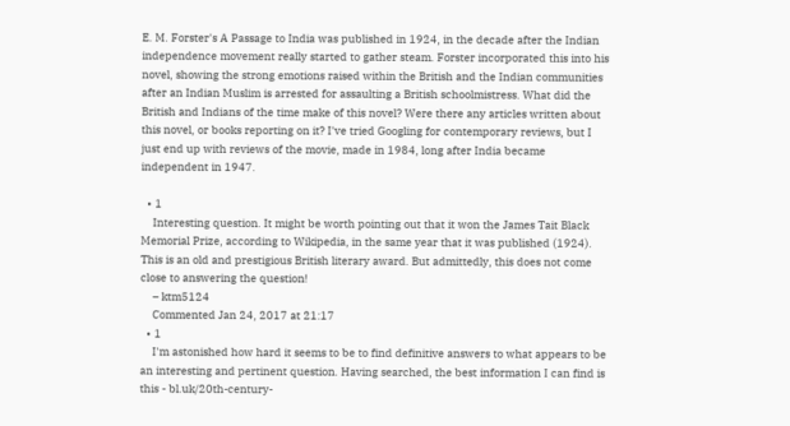E. M. Forster's A Passage to India was published in 1924, in the decade after the Indian independence movement really started to gather steam. Forster incorporated this into his novel, showing the strong emotions raised within the British and the Indian communities after an Indian Muslim is arrested for assaulting a British schoolmistress. What did the British and Indians of the time make of this novel? Were there any articles written about this novel, or books reporting on it? I've tried Googling for contemporary reviews, but I just end up with reviews of the movie, made in 1984, long after India became independent in 1947.

  • 1
    Interesting question. It might be worth pointing out that it won the James Tait Black Memorial Prize, according to Wikipedia, in the same year that it was published (1924). This is an old and prestigious British literary award. But admittedly, this does not come close to answering the question!
    – ktm5124
    Commented Jan 24, 2017 at 21:17
  • 1
    I'm astonished how hard it seems to be to find definitive answers to what appears to be an interesting and pertinent question. Having searched, the best information I can find is this - bl.uk/20th-century-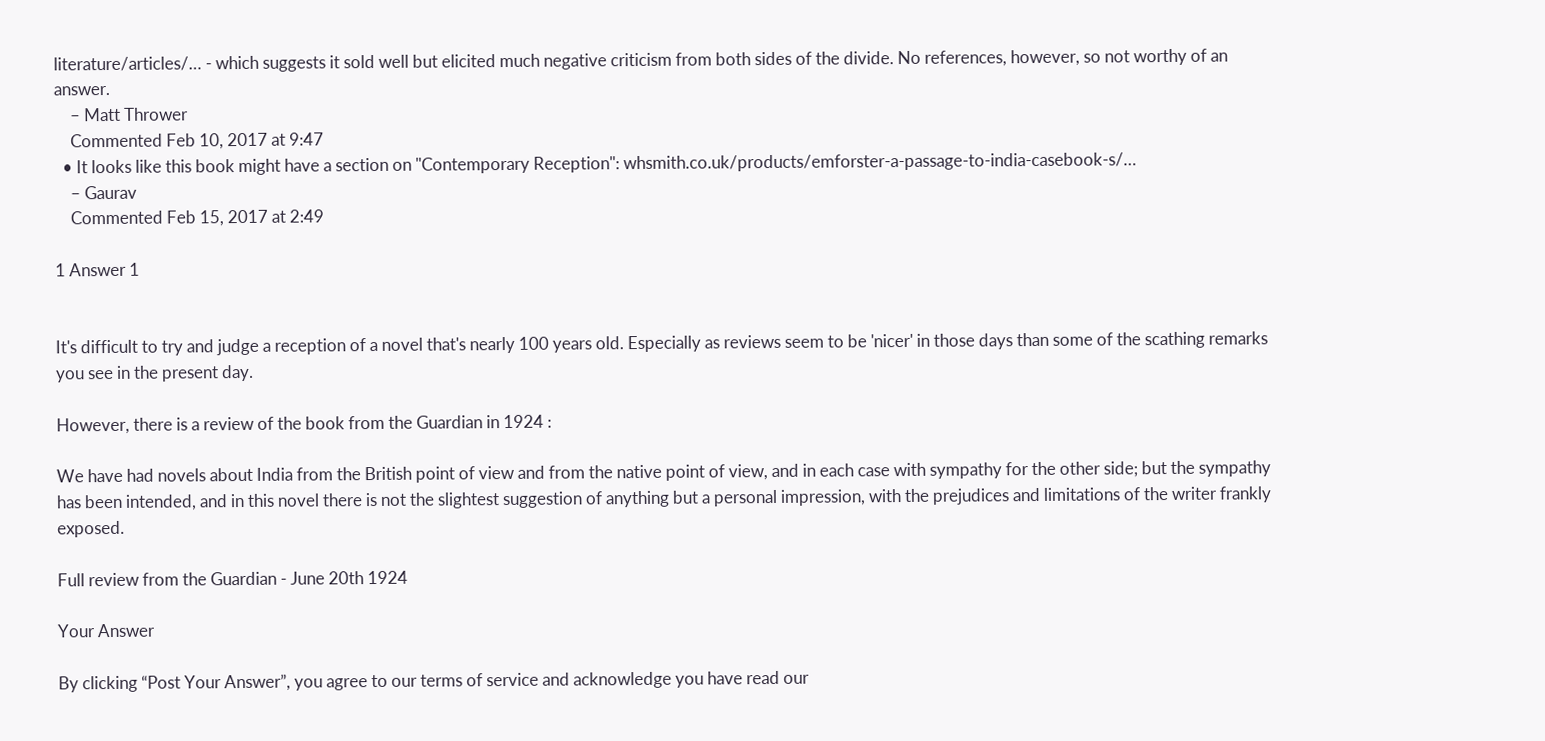literature/articles/… - which suggests it sold well but elicited much negative criticism from both sides of the divide. No references, however, so not worthy of an answer.
    – Matt Thrower
    Commented Feb 10, 2017 at 9:47
  • It looks like this book might have a section on "Contemporary Reception": whsmith.co.uk/products/emforster-a-passage-to-india-casebook-s/…
    – Gaurav
    Commented Feb 15, 2017 at 2:49

1 Answer 1


It's difficult to try and judge a reception of a novel that's nearly 100 years old. Especially as reviews seem to be 'nicer' in those days than some of the scathing remarks you see in the present day.

However, there is a review of the book from the Guardian in 1924 :

We have had novels about India from the British point of view and from the native point of view, and in each case with sympathy for the other side; but the sympathy has been intended, and in this novel there is not the slightest suggestion of anything but a personal impression, with the prejudices and limitations of the writer frankly exposed.

Full review from the Guardian - June 20th 1924

Your Answer

By clicking “Post Your Answer”, you agree to our terms of service and acknowledge you have read our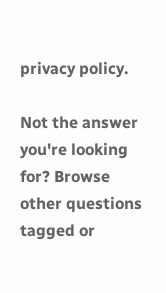privacy policy.

Not the answer you're looking for? Browse other questions tagged or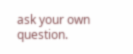ask your own question.